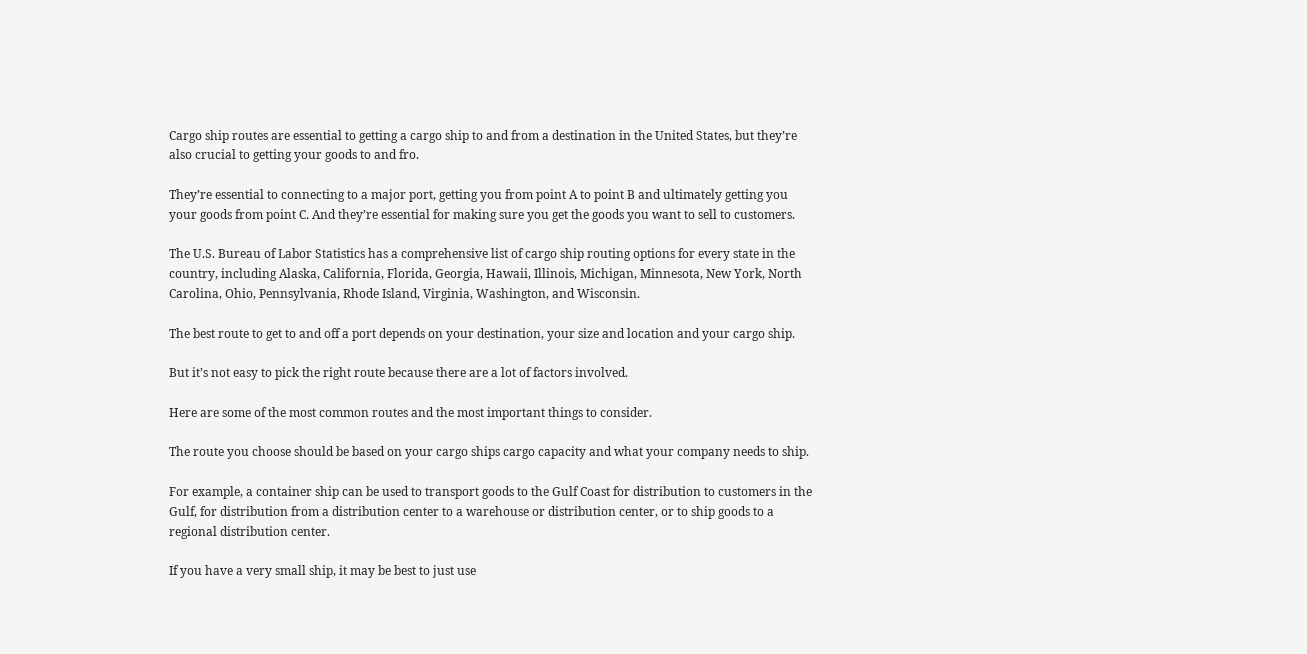Cargo ship routes are essential to getting a cargo ship to and from a destination in the United States, but they’re also crucial to getting your goods to and fro.

They’re essential to connecting to a major port, getting you from point A to point B and ultimately getting you your goods from point C. And they’re essential for making sure you get the goods you want to sell to customers.

The U.S. Bureau of Labor Statistics has a comprehensive list of cargo ship routing options for every state in the country, including Alaska, California, Florida, Georgia, Hawaii, Illinois, Michigan, Minnesota, New York, North Carolina, Ohio, Pennsylvania, Rhode Island, Virginia, Washington, and Wisconsin.

The best route to get to and off a port depends on your destination, your size and location and your cargo ship.

But it’s not easy to pick the right route because there are a lot of factors involved.

Here are some of the most common routes and the most important things to consider.

The route you choose should be based on your cargo ships cargo capacity and what your company needs to ship.

For example, a container ship can be used to transport goods to the Gulf Coast for distribution to customers in the Gulf, for distribution from a distribution center to a warehouse or distribution center, or to ship goods to a regional distribution center.

If you have a very small ship, it may be best to just use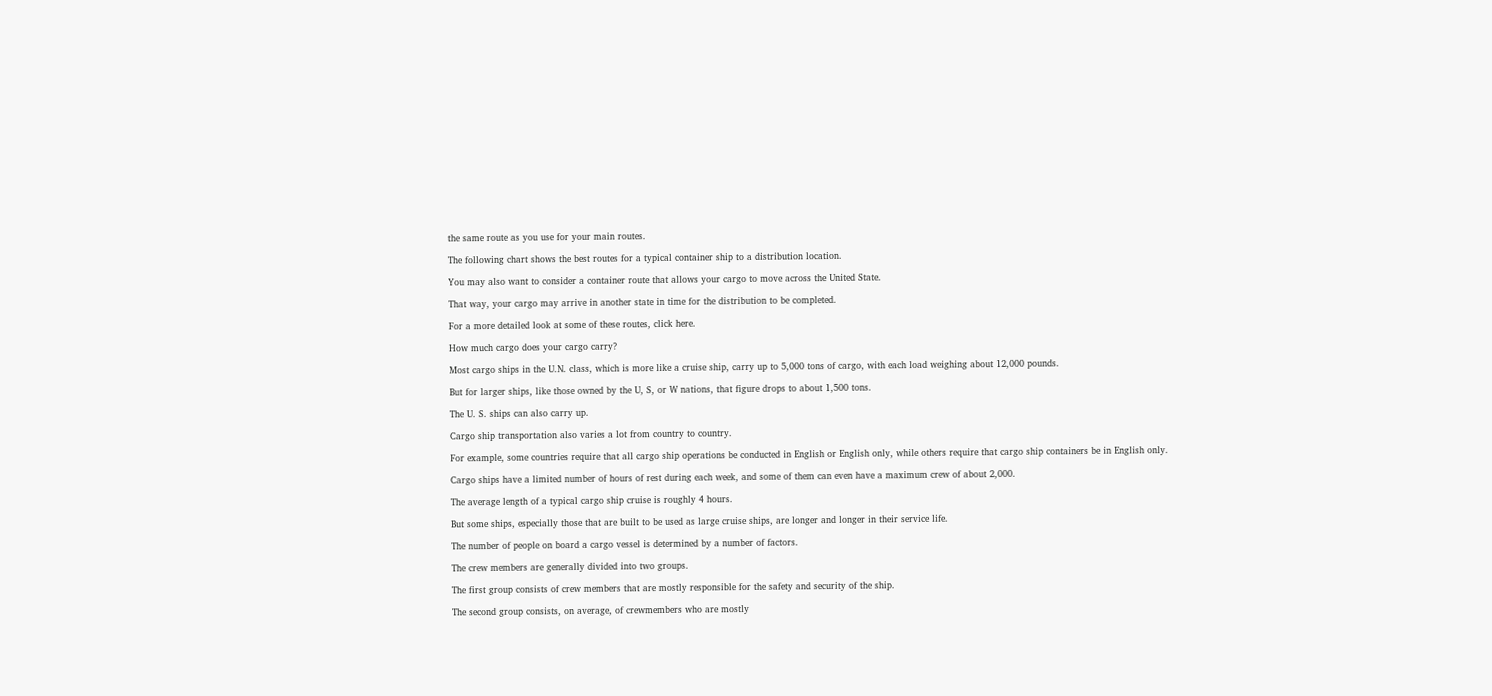the same route as you use for your main routes.

The following chart shows the best routes for a typical container ship to a distribution location.

You may also want to consider a container route that allows your cargo to move across the United State.

That way, your cargo may arrive in another state in time for the distribution to be completed.

For a more detailed look at some of these routes, click here.

How much cargo does your cargo carry?

Most cargo ships in the U.N. class, which is more like a cruise ship, carry up to 5,000 tons of cargo, with each load weighing about 12,000 pounds.

But for larger ships, like those owned by the U, S, or W nations, that figure drops to about 1,500 tons.

The U. S. ships can also carry up.

Cargo ship transportation also varies a lot from country to country.

For example, some countries require that all cargo ship operations be conducted in English or English only, while others require that cargo ship containers be in English only.

Cargo ships have a limited number of hours of rest during each week, and some of them can even have a maximum crew of about 2,000.

The average length of a typical cargo ship cruise is roughly 4 hours.

But some ships, especially those that are built to be used as large cruise ships, are longer and longer in their service life.

The number of people on board a cargo vessel is determined by a number of factors.

The crew members are generally divided into two groups.

The first group consists of crew members that are mostly responsible for the safety and security of the ship.

The second group consists, on average, of crewmembers who are mostly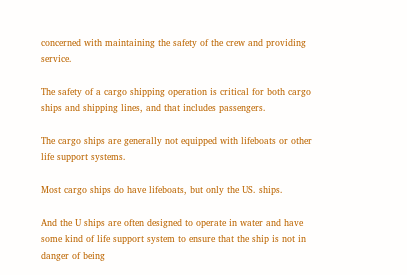concerned with maintaining the safety of the crew and providing service.

The safety of a cargo shipping operation is critical for both cargo ships and shipping lines, and that includes passengers.

The cargo ships are generally not equipped with lifeboats or other life support systems.

Most cargo ships do have lifeboats, but only the US. ships.

And the U ships are often designed to operate in water and have some kind of life support system to ensure that the ship is not in danger of being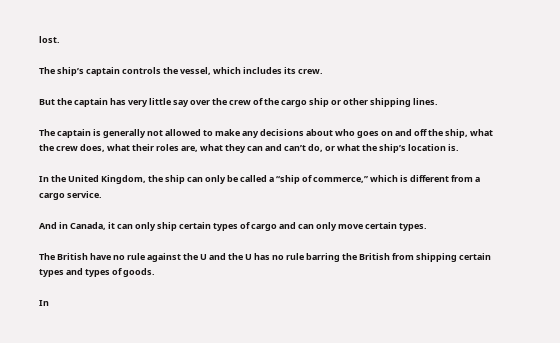lost.

The ship’s captain controls the vessel, which includes its crew.

But the captain has very little say over the crew of the cargo ship or other shipping lines.

The captain is generally not allowed to make any decisions about who goes on and off the ship, what the crew does, what their roles are, what they can and can’t do, or what the ship’s location is.

In the United Kingdom, the ship can only be called a “ship of commerce,” which is different from a cargo service.

And in Canada, it can only ship certain types of cargo and can only move certain types.

The British have no rule against the U and the U has no rule barring the British from shipping certain types and types of goods.

In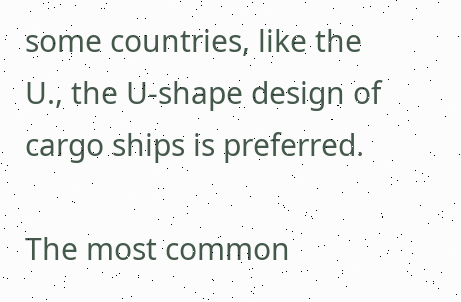some countries, like the U., the U-shape design of cargo ships is preferred.

The most common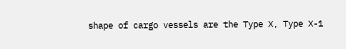shape of cargo vessels are the Type X, Type X-1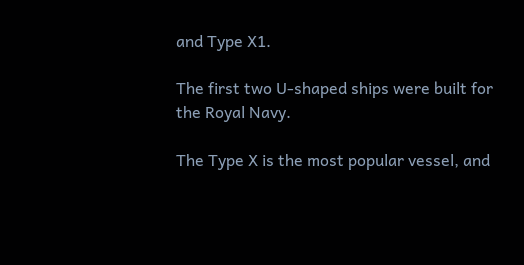and Type X1.

The first two U-shaped ships were built for the Royal Navy.

The Type X is the most popular vessel, and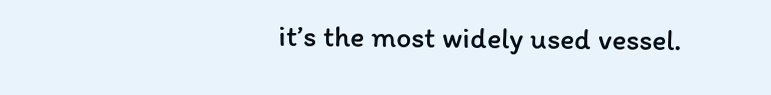it’s the most widely used vessel.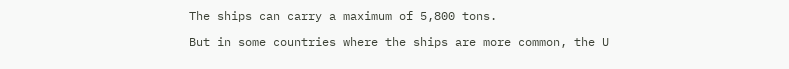The ships can carry a maximum of 5,800 tons.

But in some countries where the ships are more common, the U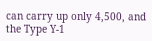can carry up only 4,500, and the Type Y-1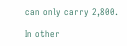can only carry 2,800.

In other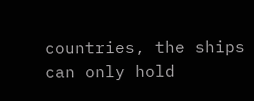countries, the ships can only hold